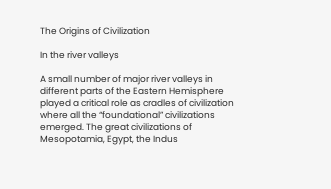The Origins of Civilization

In the river valleys

A small number of major river valleys in different parts of the Eastern Hemisphere played a critical role as cradles of civilization where all the “foundational” civilizations emerged. The great civilizations of Mesopotamia, Egypt, the Indus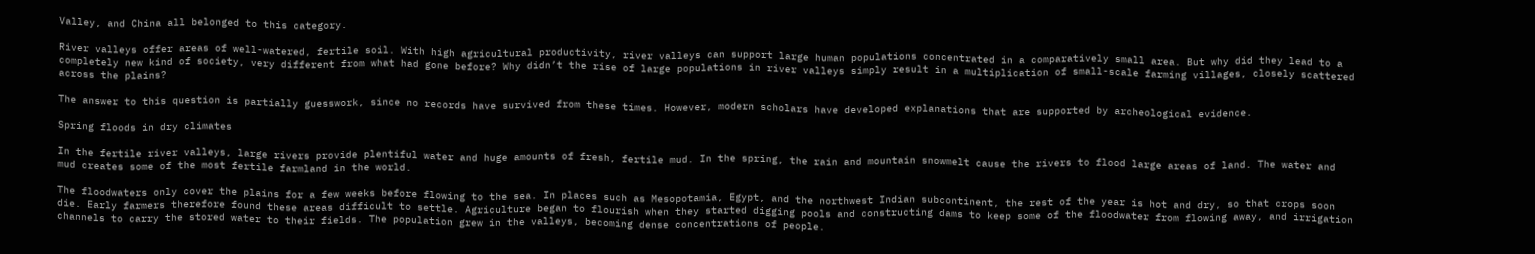Valley, and China all belonged to this category.

River valleys offer areas of well-watered, fertile soil. With high agricultural productivity, river valleys can support large human populations concentrated in a comparatively small area. But why did they lead to a completely new kind of society, very different from what had gone before? Why didn’t the rise of large populations in river valleys simply result in a multiplication of small-scale farming villages, closely scattered across the plains?

The answer to this question is partially guesswork, since no records have survived from these times. However, modern scholars have developed explanations that are supported by archeological evidence.

Spring floods in dry climates

In the fertile river valleys, large rivers provide plentiful water and huge amounts of fresh, fertile mud. In the spring, the rain and mountain snowmelt cause the rivers to flood large areas of land. The water and mud creates some of the most fertile farmland in the world.

The floodwaters only cover the plains for a few weeks before flowing to the sea. In places such as Mesopotamia, Egypt, and the northwest Indian subcontinent, the rest of the year is hot and dry, so that crops soon die. Early farmers therefore found these areas difficult to settle. Agriculture began to flourish when they started digging pools and constructing dams to keep some of the floodwater from flowing away, and irrigation channels to carry the stored water to their fields. The population grew in the valleys, becoming dense concentrations of people.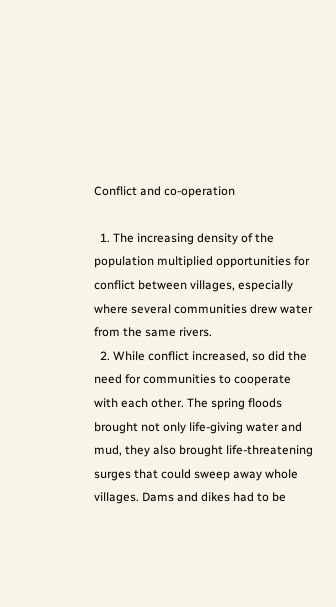Conflict and co-operation

  1. The increasing density of the population multiplied opportunities for conflict between villages, especially where several communities drew water from the same rivers.
  2. While conflict increased, so did the need for communities to cooperate with each other. The spring floods brought not only life-giving water and mud, they also brought life-threatening surges that could sweep away whole villages. Dams and dikes had to be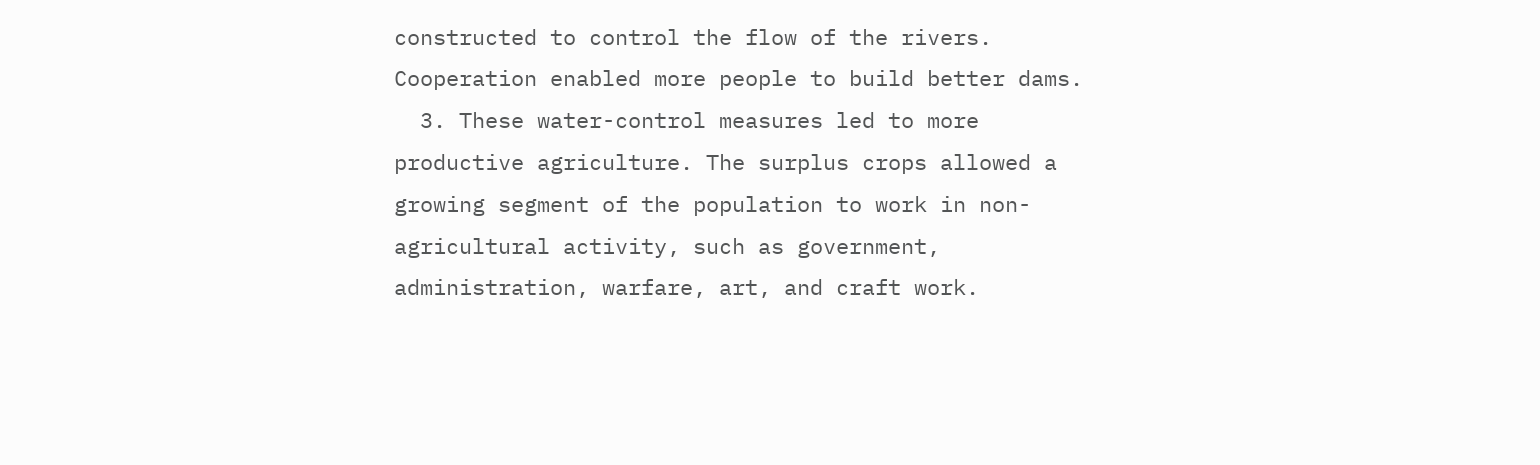constructed to control the flow of the rivers. Cooperation enabled more people to build better dams.
  3. These water-control measures led to more productive agriculture. The surplus crops allowed a growing segment of the population to work in non-agricultural activity, such as government, administration, warfare, art, and craft work.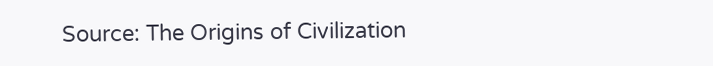Source: The Origins of Civilization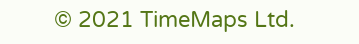© 2021 TimeMaps Ltd.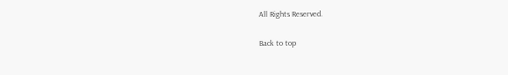All Rights Reserved.

Back to top